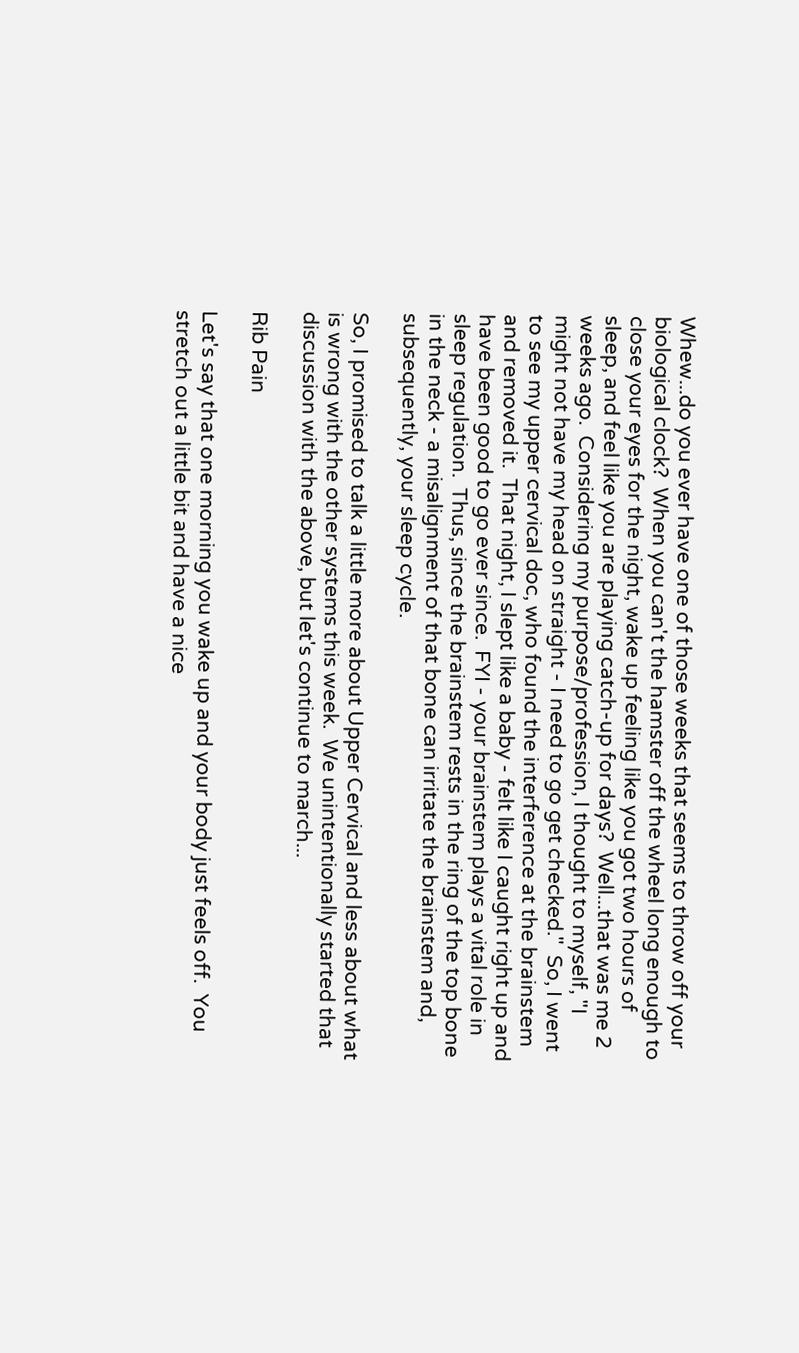Whew...do you ever have one of those weeks that seems to throw off your biological clock?  When you can't the hamster off the wheel long enough to close your eyes for the night, wake up feeling like you got two hours of sleep, and feel like you are playing catch-up for days?  Well...that was me 2 weeks ago.  Considering my purpose/profession, I thought to myself, "I might not have my head on straight - I need to go get checked."  So, I went to see my upper cervical doc, who found the interference at the brainstem and removed it.  That night, I slept like a baby - felt like I caught right up and have been good to go ever since.  FYI - your brainstem plays a vital role in sleep regulation.  Thus, since the brainstem rests in the ring of the top bone in the neck - a misalignment of that bone can irritate the brainstem and, subsequently, your sleep cycle.

So, I promised to talk a little more about Upper Cervical and less about what is wrong with the other systems this week.  We unintentionally started that discussion with the above, but let's continue to march...

Rib Pain

Let's say that one morning you wake up and your body just feels off.  You stretch out a little bit and have a nice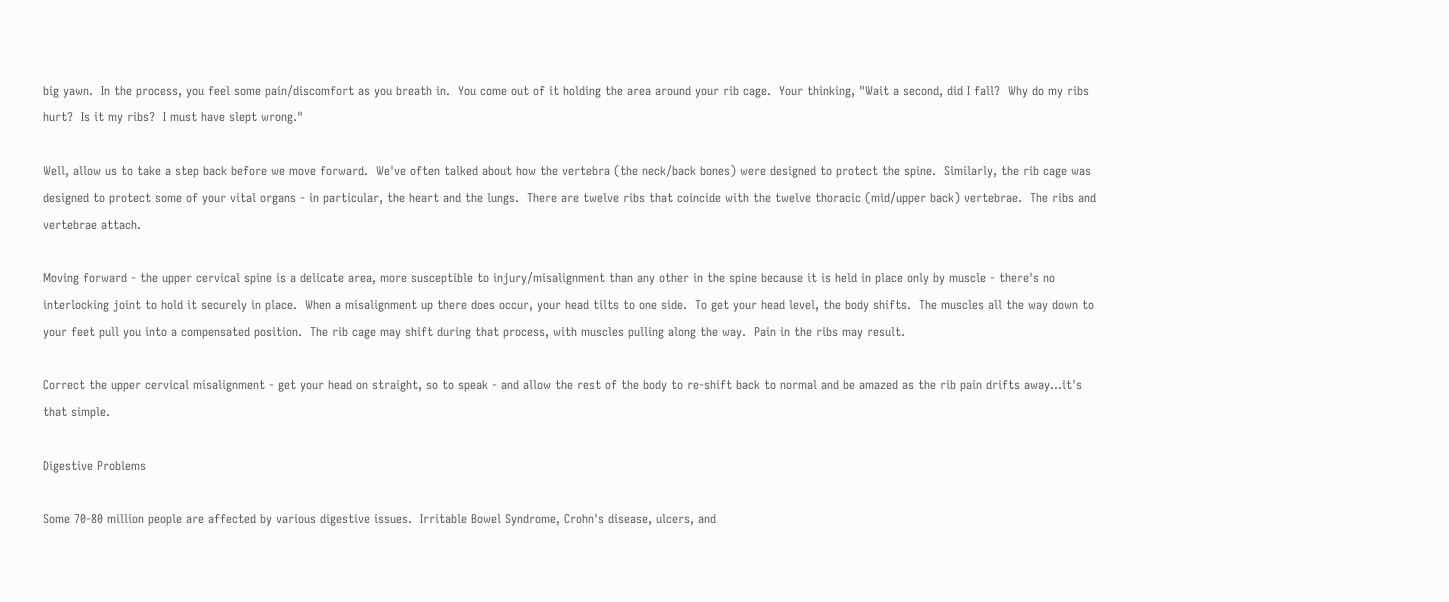big yawn.  In the process, you feel some pain/discomfort as you breath in.  You come out of it holding the area around your rib cage.  Your thinking, "Wait a second, did I fall?  Why do my ribs hurt?  Is it my ribs?  I must have slept wrong."

Well, allow us to take a step back before we move forward.  We've often talked about how the vertebra (the neck/back bones) were designed to protect the spine.  Similarly, the rib cage was designed to protect some of your vital organs - in particular, the heart and the lungs.  There are twelve ribs that coincide with the twelve thoracic (mid/upper back) vertebrae.  The ribs and vertebrae attach.

Moving forward - the upper cervical spine is a delicate area, more susceptible to injury/misalignment than any other in the spine because it is held in place only by muscle - there's no interlocking joint to hold it securely in place.  When a misalignment up there does occur, your head tilts to one side.  To get your head level, the body shifts.  The muscles all the way down to your feet pull you into a compensated position.  The rib cage may shift during that process, with muscles pulling along the way.  Pain in the ribs may result.

Correct the upper cervical misalignment - get your head on straight, so to speak - and allow the rest of the body to re-shift back to normal and be amazed as the rib pain drifts away...it's that simple.

Digestive Problems

Some 70-80 million people are affected by various digestive issues.  Irritable Bowel Syndrome, Crohn's disease, ulcers, and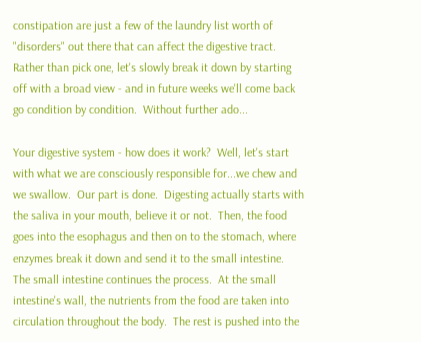constipation are just a few of the laundry list worth of "disorders" out there that can affect the digestive tract.  Rather than pick one, let's slowly break it down by starting off with a broad view - and in future weeks we'll come back go condition by condition.  Without further ado...

Your digestive system - how does it work?  Well, let's start with what we are consciously responsible for...we chew and we swallow.  Our part is done.  Digesting actually starts with the saliva in your mouth, believe it or not.  Then, the food goes into the esophagus and then on to the stomach, where enzymes break it down and send it to the small intestine.  The small intestine continues the process.  At the small intestine's wall, the nutrients from the food are taken into circulation throughout the body.  The rest is pushed into the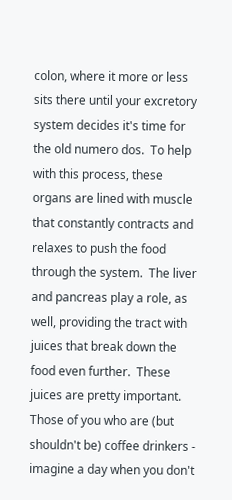colon, where it more or less sits there until your excretory system decides it's time for the old numero dos.  To help with this process, these organs are lined with muscle that constantly contracts and relaxes to push the food through the system.  The liver and pancreas play a role, as well, providing the tract with juices that break down the food even further.  These juices are pretty important.  Those of you who are (but shouldn't be) coffee drinkers - imagine a day when you don't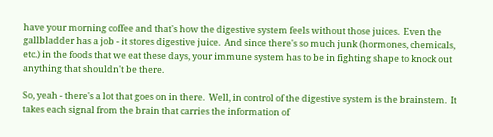have your morning coffee and that's how the digestive system feels without those juices.  Even the gallbladder has a job - it stores digestive juice.  And since there's so much junk (hormones, chemicals, etc.) in the foods that we eat these days, your immune system has to be in fighting shape to knock out anything that shouldn't be there.

So, yeah - there's a lot that goes on in there.  Well, in control of the digestive system is the brainstem.  It takes each signal from the brain that carries the information of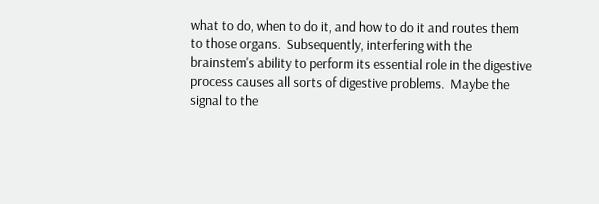what to do, when to do it, and how to do it and routes them to those organs.  Subsequently, interfering with the brainstem's ability to perform its essential role in the digestive process causes all sorts of digestive problems.  Maybe the signal to the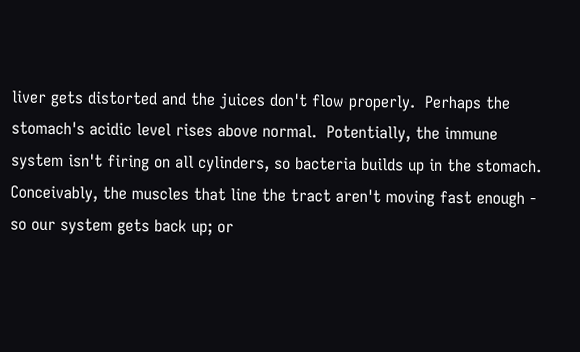liver gets distorted and the juices don't flow properly.  Perhaps the stomach's acidic level rises above normal.  Potentially, the immune system isn't firing on all cylinders, so bacteria builds up in the stomach.  Conceivably, the muscles that line the tract aren't moving fast enough - so our system gets back up; or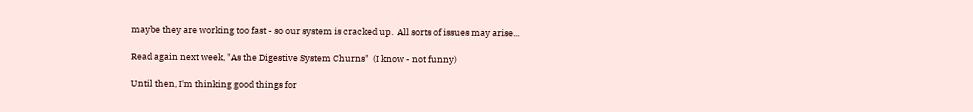maybe they are working too fast - so our system is cracked up.  All sorts of issues may arise...

Read again next week, "As the Digestive System Churns"  (I know - not funny)

Until then, I'm thinking good things for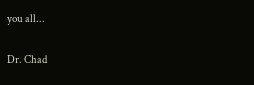you all...

Dr. Chad